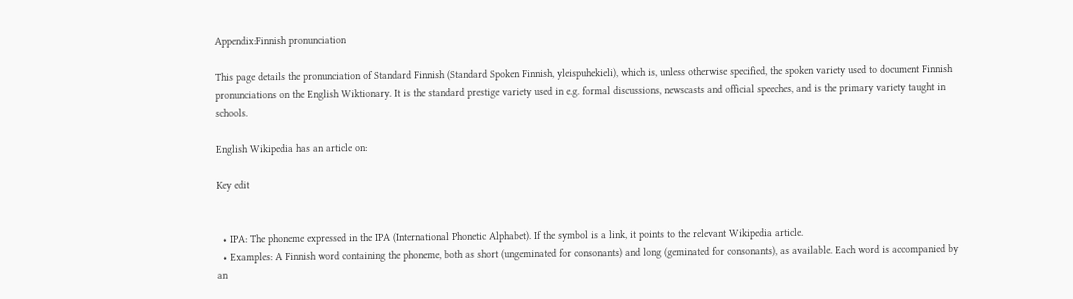Appendix:Finnish pronunciation

This page details the pronunciation of Standard Finnish (Standard Spoken Finnish, yleispuhekieli), which is, unless otherwise specified, the spoken variety used to document Finnish pronunciations on the English Wiktionary. It is the standard prestige variety used in e.g. formal discussions, newscasts and official speeches, and is the primary variety taught in schools.

English Wikipedia has an article on:

Key edit


  • IPA: The phoneme expressed in the IPA (International Phonetic Alphabet). If the symbol is a link, it points to the relevant Wikipedia article.
  • Examples: A Finnish word containing the phoneme, both as short (ungeminated for consonants) and long (geminated for consonants), as available. Each word is accompanied by an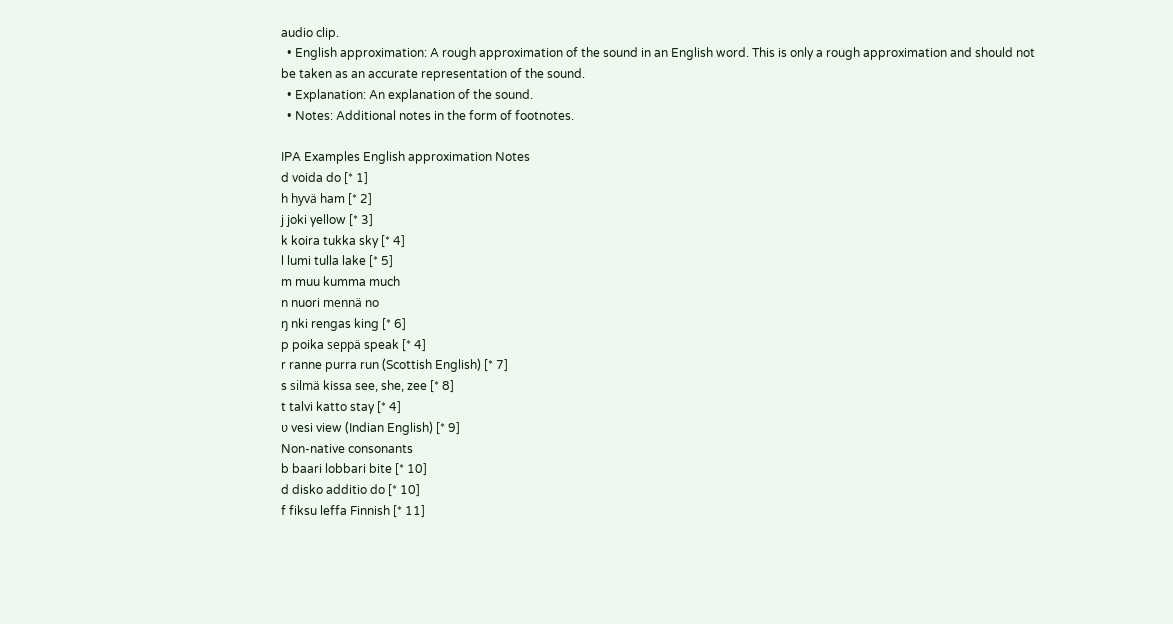audio clip.
  • English approximation: A rough approximation of the sound in an English word. This is only a rough approximation and should not be taken as an accurate representation of the sound.
  • Explanation: An explanation of the sound.
  • Notes: Additional notes in the form of footnotes.

IPA Examples English approximation Notes
d voida do [* 1]
h hyvä ham [* 2]
j joki yellow [* 3]
k koira tukka sky [* 4]
l lumi tulla lake [* 5]
m muu kumma much
n nuori mennä no
ŋ nki rengas king [* 6]
p poika seppä speak [* 4]
r ranne purra run (Scottish English) [* 7]
s silmä kissa see, she, zee [* 8]
t talvi katto stay [* 4]
ʋ vesi view (Indian English) [* 9]
Non-native consonants
b baari lobbari bite [* 10]
d disko additio do [* 10]
f fiksu leffa Finnish [* 11]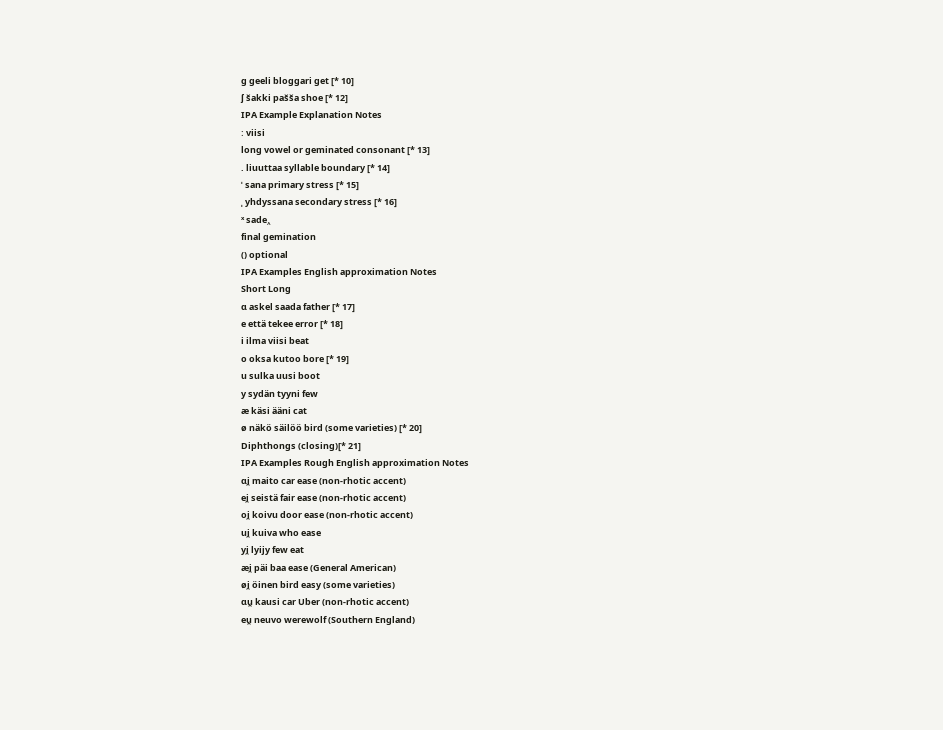ɡ geeli bloggari get [* 10]
ʃ šakki pašša shoe [* 12]
IPA Example Explanation Notes
ː viisi
long vowel or geminated consonant [* 13]
. liuuttaa syllable boundary [* 14]
ˈ sana primary stress [* 15]
ˌ yhdyssana secondary stress [* 16]
ˣ sade‸
final gemination
() optional
IPA Examples English approximation Notes
Short Long
ɑ askel saada father [* 17]
e että tekee error [* 18]
i ilma viisi beat
o oksa kutoo bore [* 19]
u sulka uusi boot
y sydän tyyni few
æ käsi ääni cat
ø näkö säilöö bird (some varieties) [* 20]
Diphthongs (closing)[* 21]
IPA Examples Rough English approximation Notes
ɑi̯ maito car ease (non-rhotic accent)
ei̯ seistä fair ease (non-rhotic accent)
oi̯ koivu door ease (non-rhotic accent)
ui̯ kuiva who ease
yi̯ lyijy few eat
æi̯ päi baa ease (General American)
øi̯ öinen bird easy (some varieties)
ɑu̯ kausi car Uber (non-rhotic accent)
eu̯ neuvo werewolf (Southern England)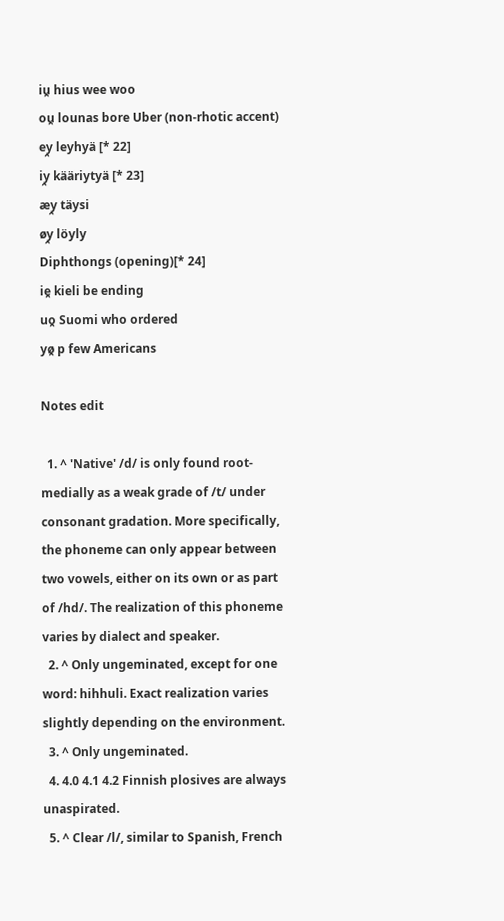iu̯ hius wee woo
ou̯ lounas bore Uber (non-rhotic accent)
ey̯ leyhyä [* 22]
iy̯ kääriytyä [* 23]
æy̯ täysi
øy̯ löyly
Diphthongs (opening)[* 24]
ie̯ kieli be ending
uo̯ Suomi who ordered
yø̯ p few Americans

Notes edit

  1. ^ 'Native' /d/ is only found root-medially as a weak grade of /t/ under consonant gradation. More specifically, the phoneme can only appear between two vowels, either on its own or as part of /hd/. The realization of this phoneme varies by dialect and speaker.
  2. ^ Only ungeminated, except for one word: hihhuli. Exact realization varies slightly depending on the environment.
  3. ^ Only ungeminated.
  4. 4.0 4.1 4.2 Finnish plosives are always unaspirated.
  5. ^ Clear /l/, similar to Spanish, French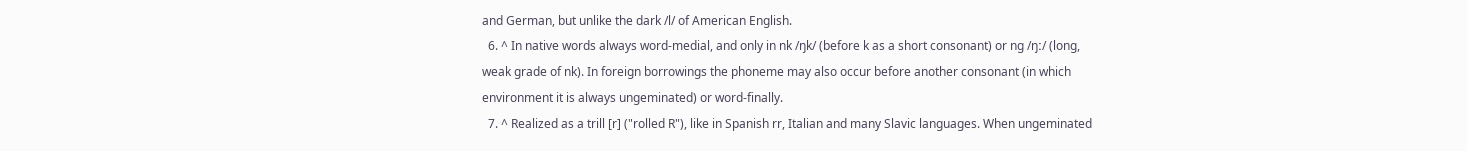and German, but unlike the dark /l/ of American English.
  6. ^ In native words always word-medial, and only in nk /ŋk/ (before k as a short consonant) or ng /ŋː/ (long, weak grade of nk). In foreign borrowings the phoneme may also occur before another consonant (in which environment it is always ungeminated) or word-finally.
  7. ^ Realized as a trill [r] ("rolled R"), like in Spanish rr, Italian and many Slavic languages. When ungeminated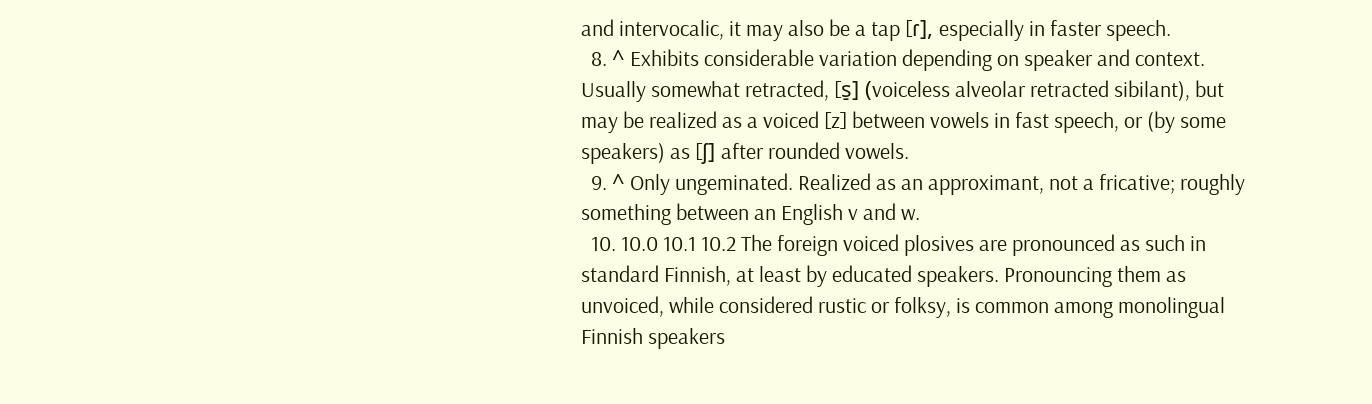and intervocalic, it may also be a tap [ɾ], especially in faster speech.
  8. ^ Exhibits considerable variation depending on speaker and context. Usually somewhat retracted, [s̠] (voiceless alveolar retracted sibilant), but may be realized as a voiced [z] between vowels in fast speech, or (by some speakers) as [ʃ] after rounded vowels.
  9. ^ Only ungeminated. Realized as an approximant, not a fricative; roughly something between an English v and w.
  10. 10.0 10.1 10.2 The foreign voiced plosives are pronounced as such in standard Finnish, at least by educated speakers. Pronouncing them as unvoiced, while considered rustic or folksy, is common among monolingual Finnish speakers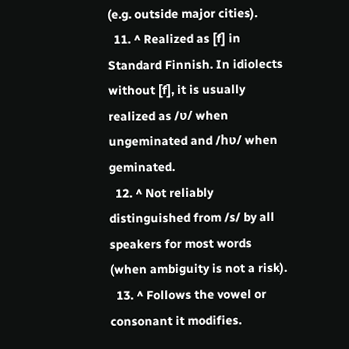(e.g. outside major cities).
  11. ^ Realized as [f] in Standard Finnish. In idiolects without [f], it is usually realized as /ʋ/ when ungeminated and /hʋ/ when geminated.
  12. ^ Not reliably distinguished from /s/ by all speakers for most words (when ambiguity is not a risk).
  13. ^ Follows the vowel or consonant it modifies.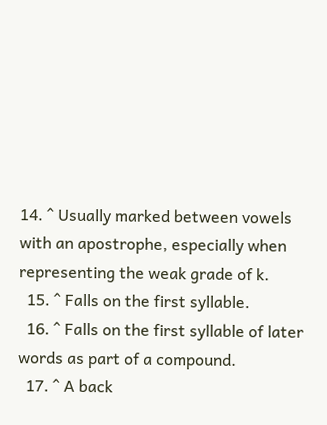14. ^ Usually marked between vowels with an apostrophe, especially when representing the weak grade of k.
  15. ^ Falls on the first syllable.
  16. ^ Falls on the first syllable of later words as part of a compound.
  17. ^ A back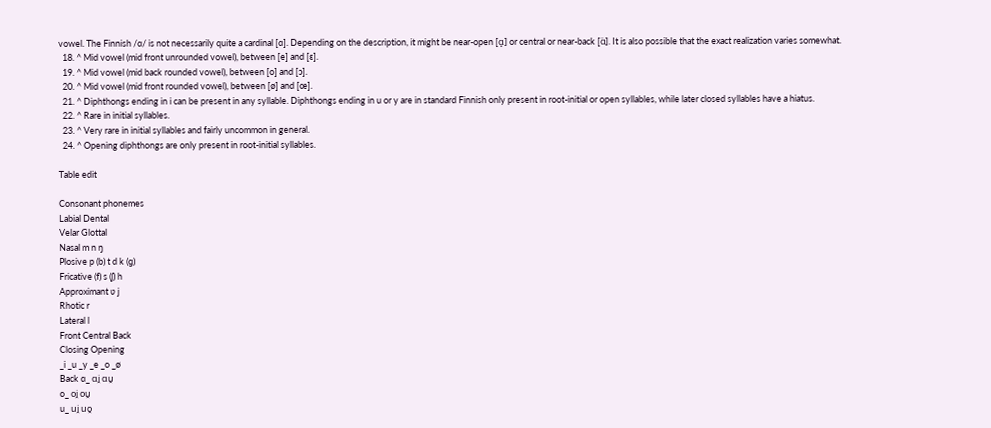vowel. The Finnish /ɑ/ is not necessarily quite a cardinal [ɑ]. Depending on the description, it might be near-open [ɑ̝] or central or near-back [ɑ̈]. It is also possible that the exact realization varies somewhat.
  18. ^ Mid vowel (mid front unrounded vowel), between [e] and [ɛ].
  19. ^ Mid vowel (mid back rounded vowel), between [o] and [ɔ].
  20. ^ Mid vowel (mid front rounded vowel), between [ø] and [œ].
  21. ^ Diphthongs ending in i can be present in any syllable. Diphthongs ending in u or y are in standard Finnish only present in root-initial or open syllables, while later closed syllables have a hiatus.
  22. ^ Rare in initial syllables.
  23. ^ Very rare in initial syllables and fairly uncommon in general.
  24. ^ Opening diphthongs are only present in root-initial syllables.

Table edit

Consonant phonemes
Labial Dental
Velar Glottal
Nasal m n ŋ
Plosive p (b) t d k (ɡ)
Fricative (f) s (ʃ) h
Approximant ʋ j
Rhotic r
Lateral l
Front Central Back
Closing Opening
_i _u _y _e _o _ø
Back ɑ_ ɑi̯ ɑu̯
o_ oi̯ ou̯
u_ ui̯ uo̯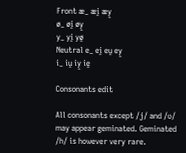Front æ_ æi̯ æy̯
ø_ øi̯ øy̯
y_ yi̯ yø̯
Neutral e_ ei̯ eu̯ ey̯
i_ iu̯ iy̯ ie̯

Consonants edit

All consonants except /j/ and /ʋ/ may appear geminated. Geminated /h/ is however very rare.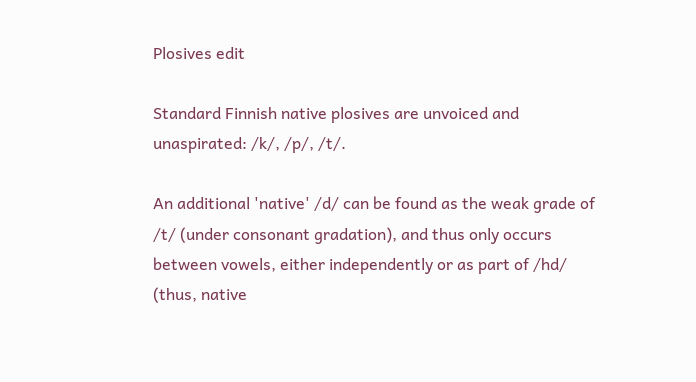Plosives edit

Standard Finnish native plosives are unvoiced and unaspirated: /k/, /p/, /t/.

An additional 'native' /d/ can be found as the weak grade of /t/ (under consonant gradation), and thus only occurs between vowels, either independently or as part of /hd/ (thus, native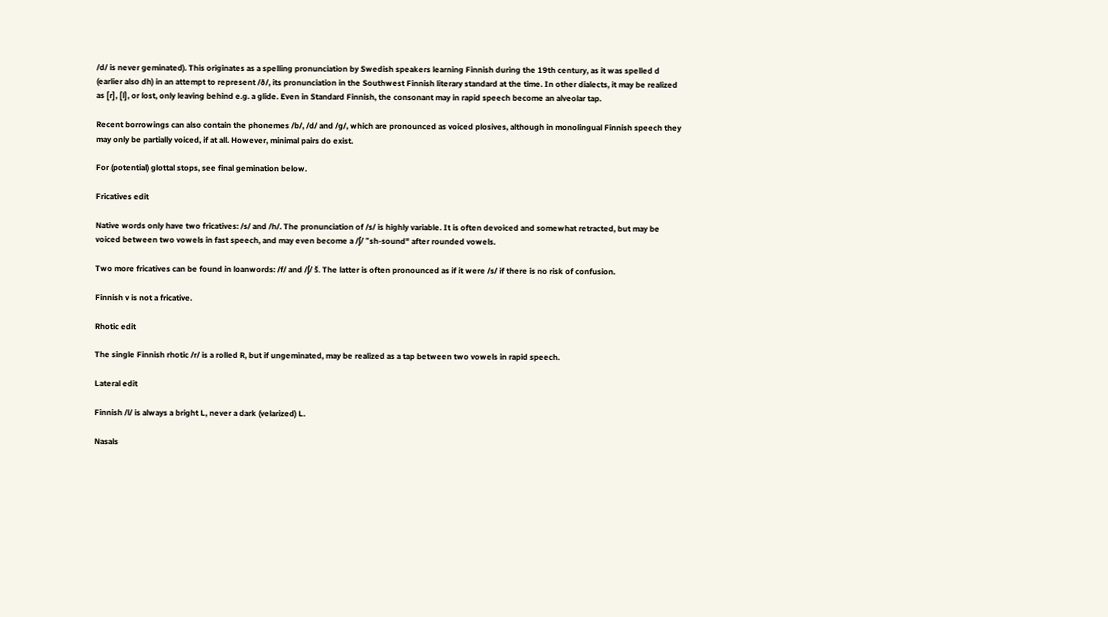/d/ is never geminated). This originates as a spelling pronunciation by Swedish speakers learning Finnish during the 19th century, as it was spelled d (earlier also dh) in an attempt to represent /ð/, its pronunciation in the Southwest Finnish literary standard at the time. In other dialects, it may be realized as [r], [l], or lost, only leaving behind e.g. a glide. Even in Standard Finnish, the consonant may in rapid speech become an alveolar tap.

Recent borrowings can also contain the phonemes /b/, /d/ and /ɡ/, which are pronounced as voiced plosives, although in monolingual Finnish speech they may only be partially voiced, if at all. However, minimal pairs do exist.

For (potential) glottal stops, see final gemination below.

Fricatives edit

Native words only have two fricatives: /s/ and /h/. The pronunciation of /s/ is highly variable. It is often devoiced and somewhat retracted, but may be voiced between two vowels in fast speech, and may even become a /ʃ/ "sh-sound" after rounded vowels.

Two more fricatives can be found in loanwords: /f/ and /ʃ/ š. The latter is often pronounced as if it were /s/ if there is no risk of confusion.

Finnish v is not a fricative.

Rhotic edit

The single Finnish rhotic /r/ is a rolled R, but if ungeminated, may be realized as a tap between two vowels in rapid speech.

Lateral edit

Finnish /l/ is always a bright L, never a dark (velarized) L.

Nasals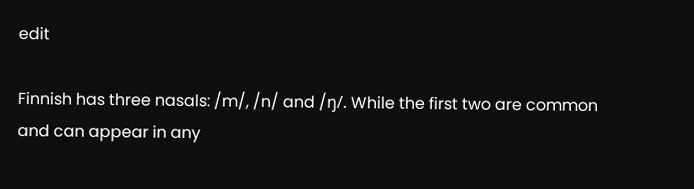edit

Finnish has three nasals: /m/, /n/ and /ŋ/. While the first two are common and can appear in any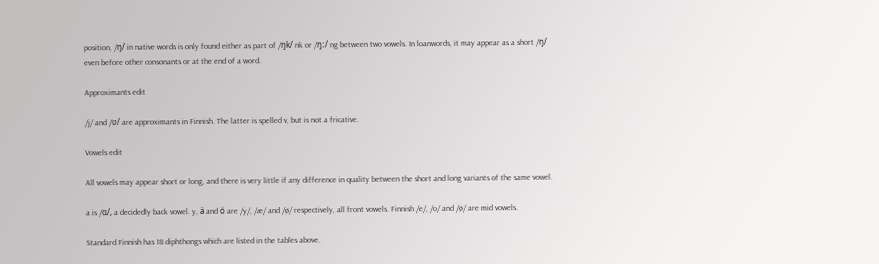position, /ŋ/ in native words is only found either as part of /ŋk/ nk or /ŋː/ ng between two vowels. In loanwords, it may appear as a short /ŋ/ even before other consonants or at the end of a word.

Approximants edit

/j/ and /ʋ/ are approximants in Finnish. The latter is spelled v, but is not a fricative.

Vowels edit

All vowels may appear short or long, and there is very little if any difference in quality between the short and long variants of the same vowel.

a is /ɑ/, a decidedly back vowel. y, ä and ö are /y/, /æ/ and /ø/ respectively, all front vowels. Finnish /e/, /o/ and /ø/ are mid vowels.

Standard Finnish has 18 diphthongs which are listed in the tables above.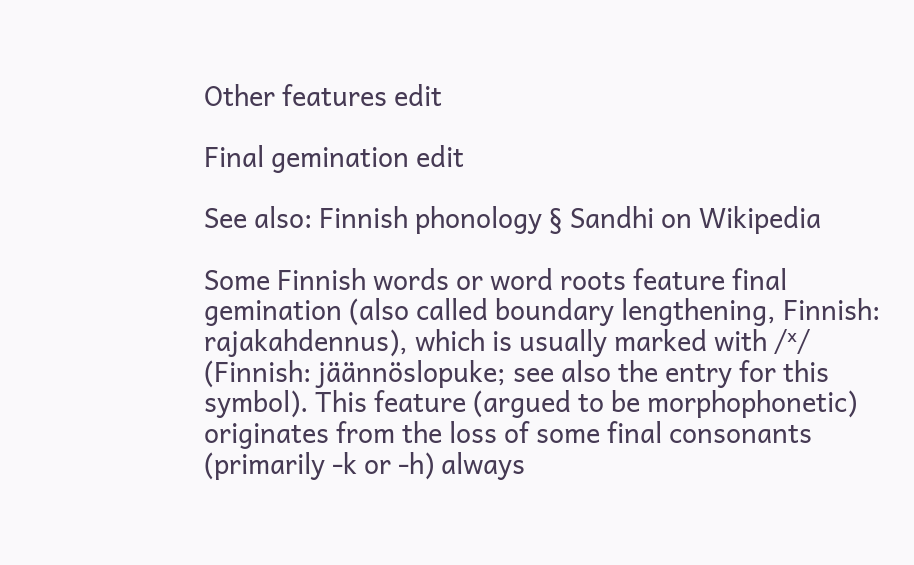Other features edit

Final gemination edit

See also: Finnish phonology § Sandhi on Wikipedia

Some Finnish words or word roots feature final gemination (also called boundary lengthening, Finnish: rajakahdennus), which is usually marked with /ˣ/ (Finnish: jäännöslopuke; see also the entry for this symbol). This feature (argued to be morphophonetic) originates from the loss of some final consonants (primarily -k or -h) always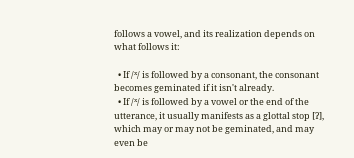follows a vowel, and its realization depends on what follows it:

  • If /ˣ/ is followed by a consonant, the consonant becomes geminated if it isn't already.
  • If /ˣ/ is followed by a vowel or the end of the utterance, it usually manifests as a glottal stop [ʔ], which may or may not be geminated, and may even be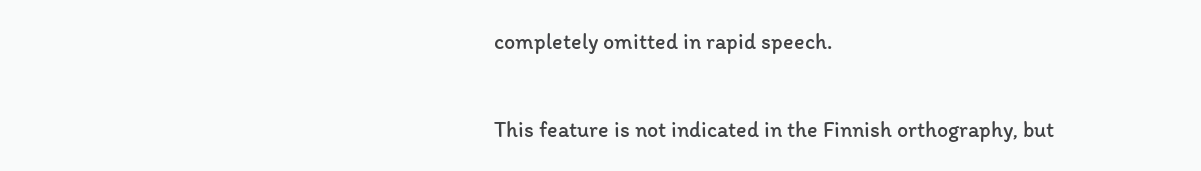completely omitted in rapid speech.

This feature is not indicated in the Finnish orthography, but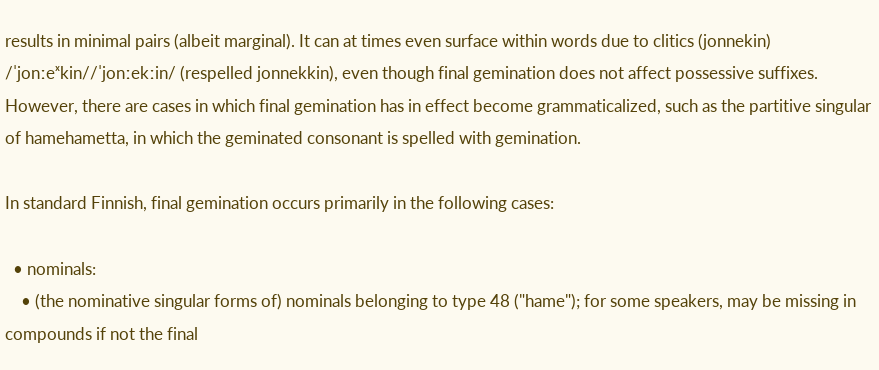results in minimal pairs (albeit marginal). It can at times even surface within words due to clitics (jonnekin) /ˈjonːeˣkin//ˈjonːekːin/ (respelled jonnekkin), even though final gemination does not affect possessive suffixes. However, there are cases in which final gemination has in effect become grammaticalized, such as the partitive singular of hamehametta, in which the geminated consonant is spelled with gemination.

In standard Finnish, final gemination occurs primarily in the following cases:

  • nominals:
    • (the nominative singular forms of) nominals belonging to type 48 ("hame"); for some speakers, may be missing in compounds if not the final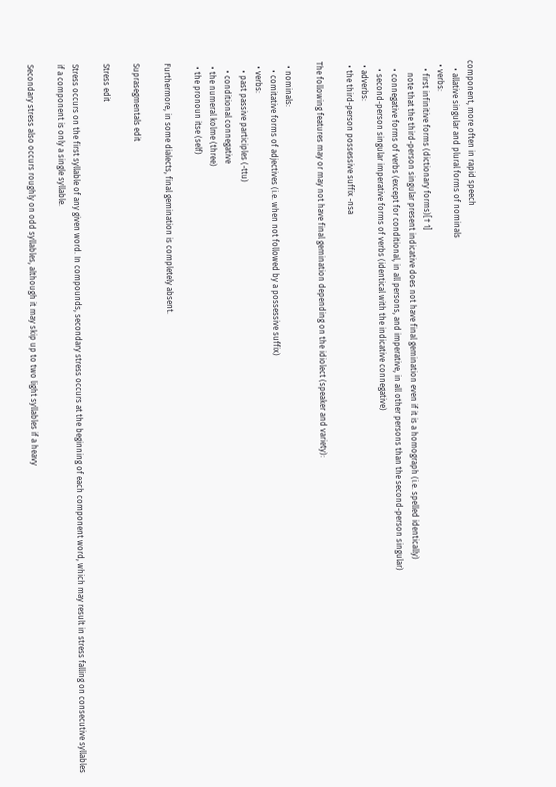component, more often in rapid speech
    • allative singular and plural forms of nominals
  • verbs:
    • first infinitive forms (dictionary forms)[† 1]
      note that the third-person singular present indicative does not have final gemination even if it is a homograph (i.e. spelled identically)
    • connegative forms of verbs (except for conditional, in all persons, and imperative, in all other persons than the second-person singular)
    • second-person singular imperative forms of verbs (identical with the indicative connegative)
  • adverbs:
  • the third-person possessive suffix -nsa

The following features may or may not have final gemination depending on the idiolect (speaker and variety):

  • nominals:
    • comitative forms of adjectives (i.e. when not followed by a possessive suffix)
  • verbs:
    • past passive participles (-ttu)
    • conditional connegative
  • the numeral kolme (three)
  • the pronoun itse (self)

Furthermore, in some dialects, final gemination is completely absent.

Suprasegmentals edit

Stress edit

Stress occurs on the first syllable of any given word. In compounds, secondary stress occurs at the beginning of each component word, which may result in stress falling on consecutive syllables if a component is only a single syllable.

Secondary stress also occurs roughly on odd syllables, although it may skip up to two light syllables if a heavy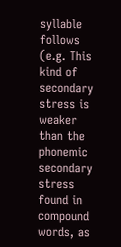syllable follows (e.g. This kind of secondary stress is weaker than the phonemic secondary stress found in compound words, as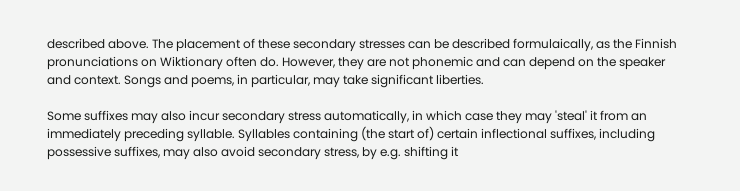described above. The placement of these secondary stresses can be described formulaically, as the Finnish pronunciations on Wiktionary often do. However, they are not phonemic and can depend on the speaker and context. Songs and poems, in particular, may take significant liberties.

Some suffixes may also incur secondary stress automatically, in which case they may 'steal' it from an immediately preceding syllable. Syllables containing (the start of) certain inflectional suffixes, including possessive suffixes, may also avoid secondary stress, by e.g. shifting it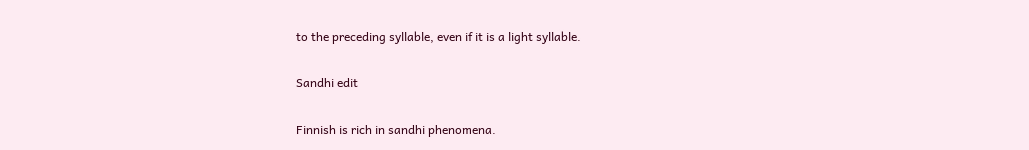to the preceding syllable, even if it is a light syllable.

Sandhi edit

Finnish is rich in sandhi phenomena.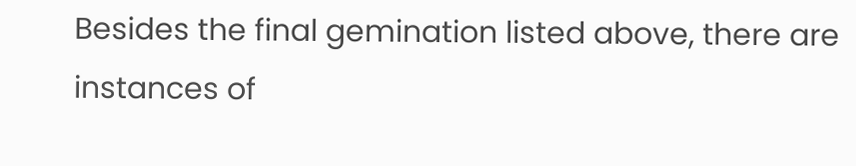Besides the final gemination listed above, there are instances of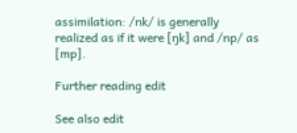assimilation: /nk/ is generally realized as if it were [ŋk] and /np/ as [mp].

Further reading edit

See also edit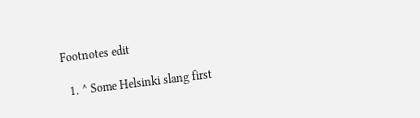Footnotes edit

  1. ^ Some Helsinki slang first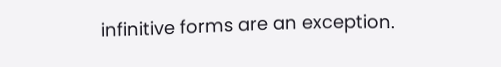infinitive forms are an exception.